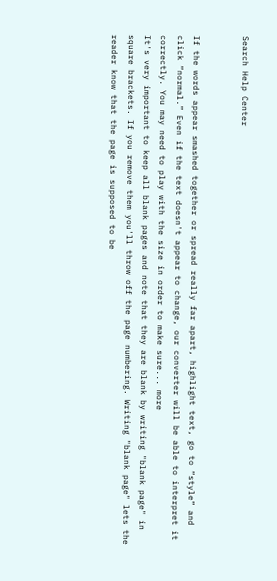Search Help Center


If the words appear smashed together or spread really far apart, highlight text, go to “style” and click “normal.” Even if the text doesn't appear to change, our converter will be able to interpret it correctly. You may need to play with the size in order to make sure... more
It's very important to keep all blank pages and note that they are blank by writing "blank page" in square brackets. If you remove them you'll throw off the page numbering. Writing "blank page" lets the reader know that the page is supposed to be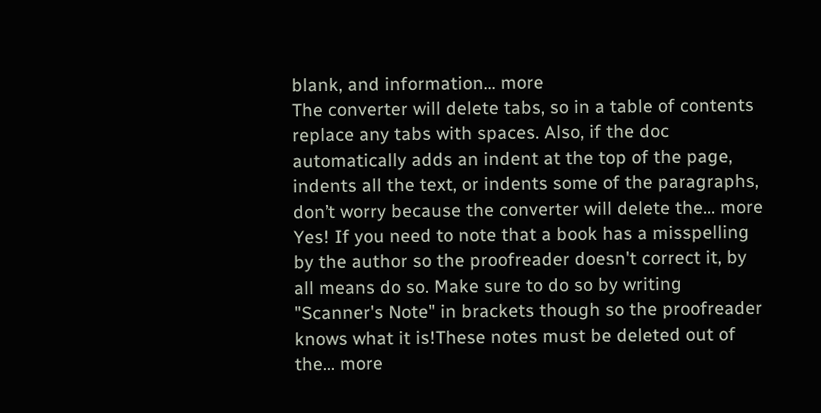blank, and information... more
The converter will delete tabs, so in a table of contents replace any tabs with spaces. Also, if the doc automatically adds an indent at the top of the page, indents all the text, or indents some of the paragraphs, don’t worry because the converter will delete the... more
Yes! If you need to note that a book has a misspelling by the author so the proofreader doesn't correct it, by all means do so. Make sure to do so by writing "Scanner's Note" in brackets though so the proofreader knows what it is!These notes must be deleted out of the... more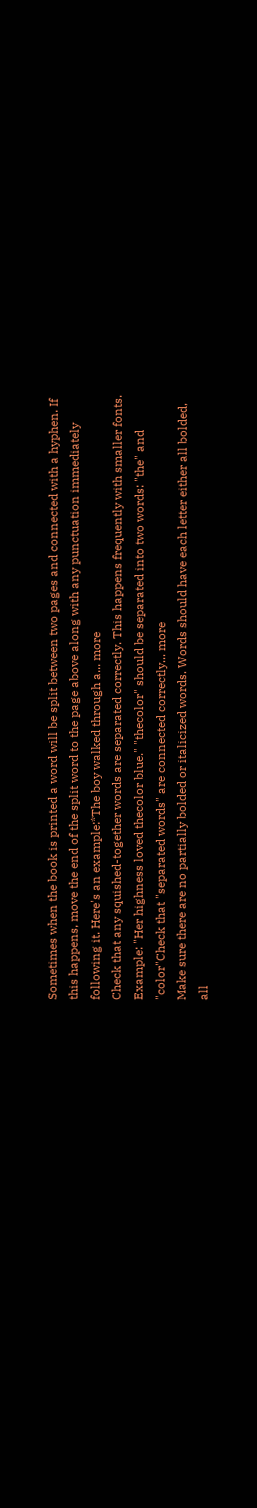Sometimes when the book is printed a word will be split between two pages and connected with a hyphen. If this happens, move the end of the split word to the page above along with any punctuation immediately following it. Here's an example:*The boy walked through a... more
Check that any squished-together words are separated correctly. This happens frequently with smaller fonts. Example: "Her highness loved thecolor blue." "thecolor" should be separated into two words: "the" and "color"Check that "separated words" are connected correctly... more
Make sure there are no partially bolded or italicized words. Words should have each letter either all bolded, all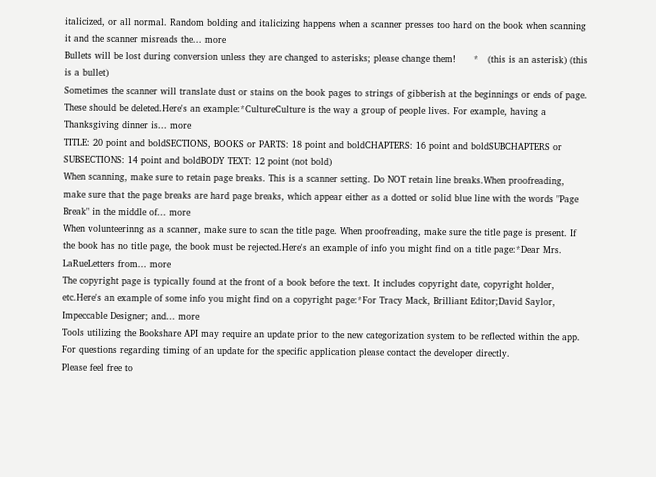italicized, or all normal. Random bolding and italicizing happens when a scanner presses too hard on the book when scanning it and the scanner misreads the... more
Bullets will be lost during conversion unless they are changed to asterisks; please change them!      *   (this is an asterisk) (this is a bullet)
Sometimes the scanner will translate dust or stains on the book pages to strings of gibberish at the beginnings or ends of page. These should be deleted.Here's an example:*CultureCulture is the way a group of people lives. For example, having a Thanksgiving dinner is... more
TITLE: 20 point and boldSECTIONS, BOOKS or PARTS: 18 point and boldCHAPTERS: 16 point and boldSUBCHAPTERS or SUBSECTIONS: 14 point and boldBODY TEXT: 12 point (not bold)
When scanning, make sure to retain page breaks. This is a scanner setting. Do NOT retain line breaks.When proofreading, make sure that the page breaks are hard page breaks, which appear either as a dotted or solid blue line with the words "Page Break" in the middle of... more
When volunteerinng as a scanner, make sure to scan the title page. When proofreading, make sure the title page is present. If the book has no title page, the book must be rejected.Here's an example of info you might find on a title page:*Dear Mrs. LaRueLetters from... more
The copyright page is typically found at the front of a book before the text. It includes copyright date, copyright holder, etc.Here's an example of some info you might find on a copyright page:*For Tracy Mack, Brilliant Editor;David Saylor, Impeccable Designer; and... more
Tools utilizing the Bookshare API may require an update prior to the new categorization system to be reflected within the app.  For questions regarding timing of an update for the specific application please contact the developer directly.
Please feel free to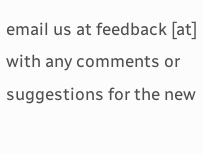email us at feedback [at] with any comments or suggestions for the new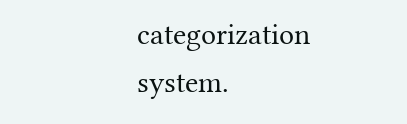categorization system.